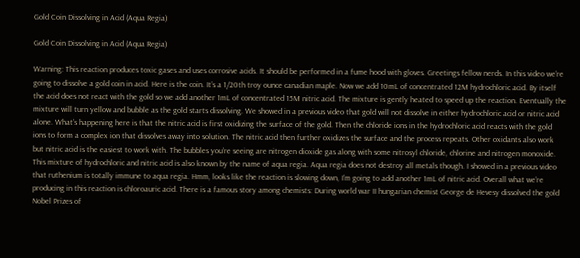Gold Coin Dissolving in Acid (Aqua Regia)

Gold Coin Dissolving in Acid (Aqua Regia)

Warning: This reaction produces toxic gases and uses corrosive acids. It should be performed in a fume hood with gloves. Greetings fellow nerds. In this video we’re going to dissolve a gold coin in acid. Here is the coin. It’s a 1/20th troy ounce canadian maple. Now we add 10mL of concentrated 12M hydrochloric acid. By itself the acid does not react with the gold so we add another 1mL of concentrated 15M nitric acid. The mixture is gently heated to speed up the reaction. Eventually the mixture will turn yellow and bubble as the gold starts dissolving. We showed in a previous video that gold will not dissolve in either hydrochloric acid or nitric acid alone. What’s happening here is that the nitric acid is first oxidizing the surface of the gold. Then the chloride ions in the hydrochloric acid reacts with the gold ions to form a complex ion that dissolves away into solution. The nitric acid then further oxidizes the surface and the process repeats. Other oxidants also work but nitric acid is the easiest to work with. The bubbles you’re seeing are nitrogen dioxide gas along with some nitrosyl chloride, chlorine and nitrogen monoxide. This mixture of hydrochloric and nitric acid is also known by the name of aqua regia. Aqua regia does not destroy all metals though. I showed in a previous video that ruthenium is totally immune to aqua regia. Hmm, looks like the reaction is slowing down, I’m going to add another 1mL of nitric acid. Overall what we’re producing in this reaction is chloroauric acid. There is a famous story among chemists: During world war II hungarian chemist George de Hevesy dissolved the gold Nobel Prizes of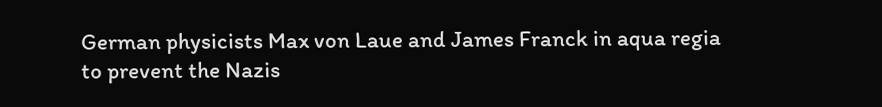German physicists Max von Laue and James Franck in aqua regia to prevent the Nazis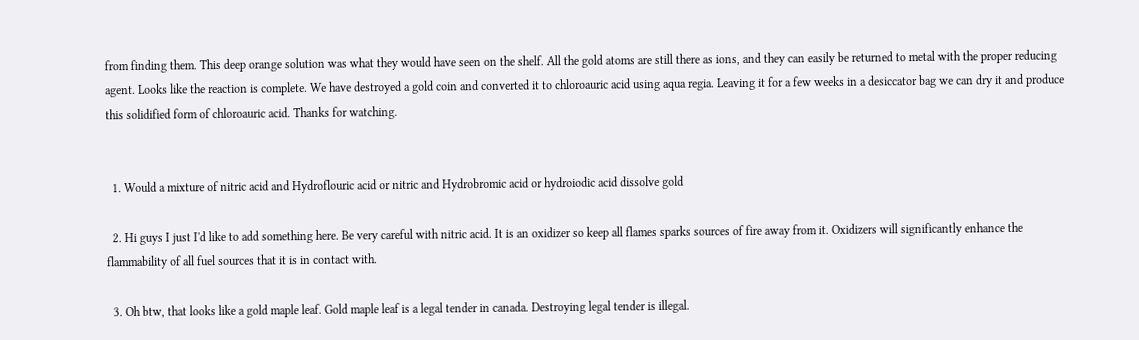from finding them. This deep orange solution was what they would have seen on the shelf. All the gold atoms are still there as ions, and they can easily be returned to metal with the proper reducing agent. Looks like the reaction is complete. We have destroyed a gold coin and converted it to chloroauric acid using aqua regia. Leaving it for a few weeks in a desiccator bag we can dry it and produce this solidified form of chloroauric acid. Thanks for watching.


  1. Would a mixture of nitric acid and Hydroflouric acid or nitric and Hydrobromic acid or hydroiodic acid dissolve gold

  2. Hi guys I just I'd like to add something here. Be very careful with nitric acid. It is an oxidizer so keep all flames sparks sources of fire away from it. Oxidizers will significantly enhance the flammability of all fuel sources that it is in contact with.

  3. Oh btw, that looks like a gold maple leaf. Gold maple leaf is a legal tender in canada. Destroying legal tender is illegal.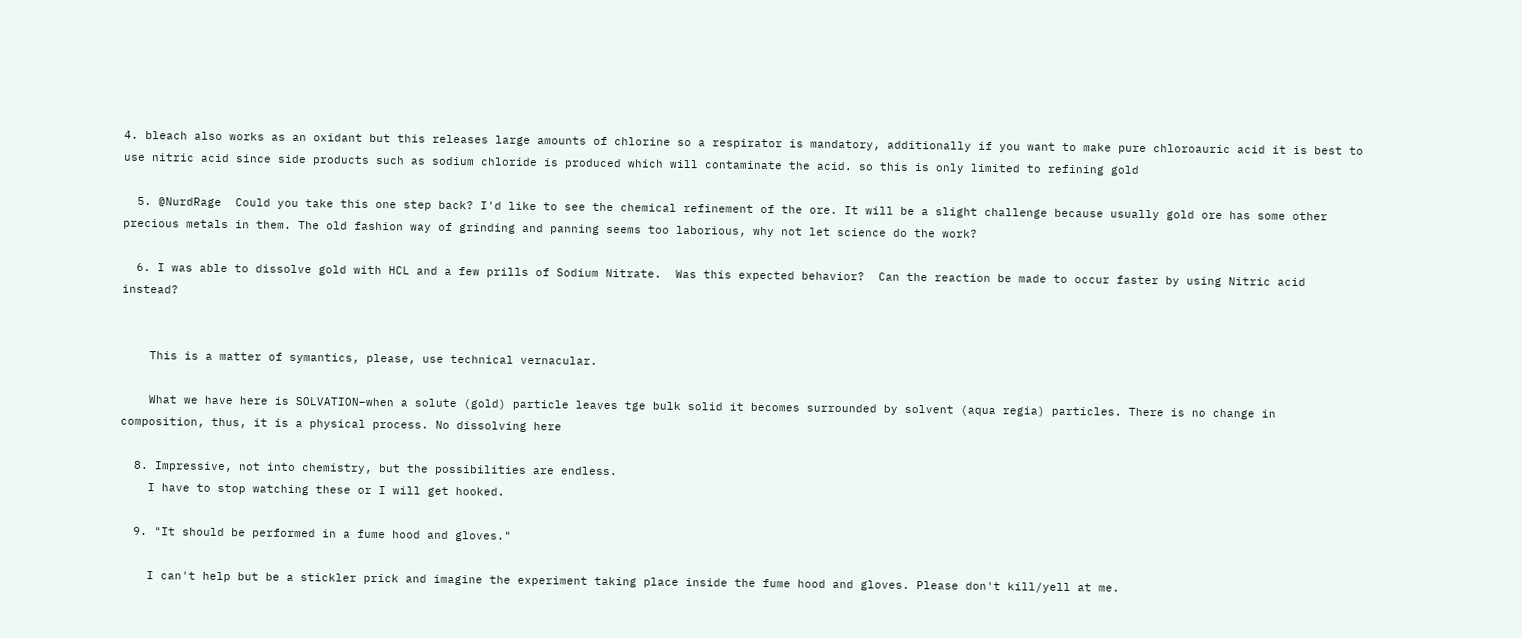4. bleach also works as an oxidant but this releases large amounts of chlorine so a respirator is mandatory, additionally if you want to make pure chloroauric acid it is best to use nitric acid since side products such as sodium chloride is produced which will contaminate the acid. so this is only limited to refining gold

  5. @NurdRage  Could you take this one step back? I'd like to see the chemical refinement of the ore. It will be a slight challenge because usually gold ore has some other precious metals in them. The old fashion way of grinding and panning seems too laborious, why not let science do the work?

  6. I was able to dissolve gold with HCL and a few prills of Sodium Nitrate.  Was this expected behavior?  Can the reaction be made to occur faster by using Nitric acid instead?


    This is a matter of symantics, please, use technical vernacular.

    What we have here is SOLVATION–when a solute (gold) particle leaves tge bulk solid it becomes surrounded by solvent (aqua regia) particles. There is no change in composition, thus, it is a physical process. No dissolving here

  8. Impressive, not into chemistry, but the possibilities are endless.
    I have to stop watching these or I will get hooked.

  9. "It should be performed in a fume hood and gloves."

    I can't help but be a stickler prick and imagine the experiment taking place inside the fume hood and gloves. Please don't kill/yell at me.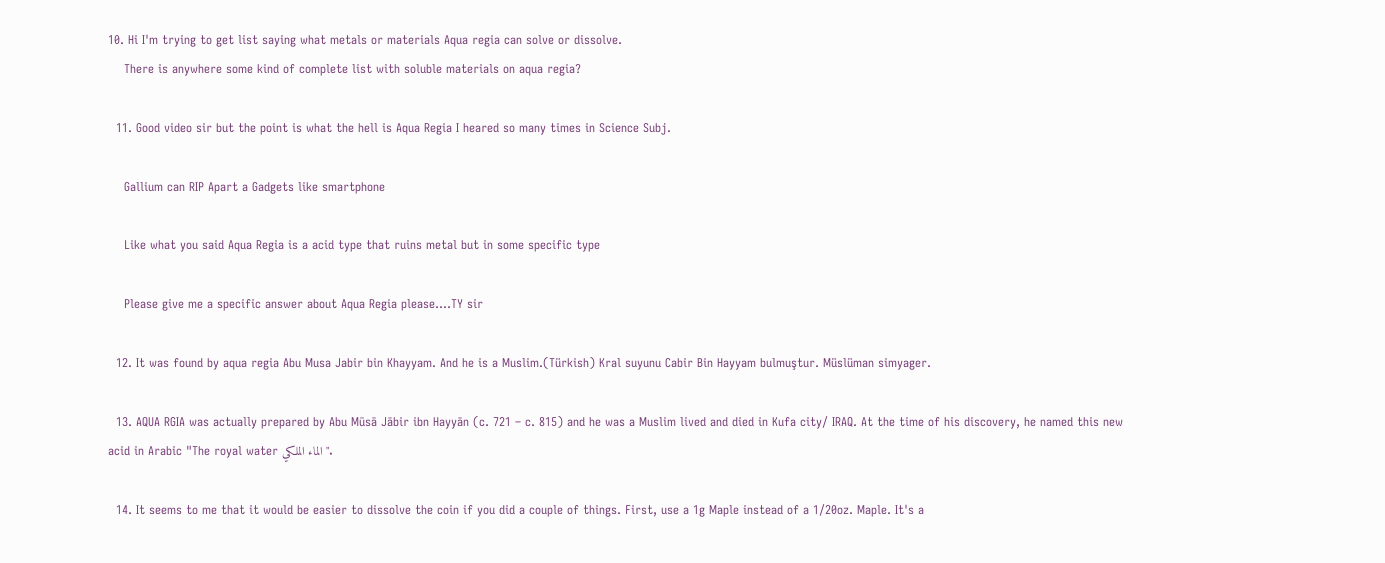10. Hi I'm trying to get list saying what metals or materials Aqua regia can solve or dissolve.
    There is anywhere some kind of complete list with soluble materials on aqua regia?

  11. Good video sir but the point is what the hell is Aqua Regia I heared so many times in Science Subj.

    Gallium can RIP Apart a Gadgets like smartphone

    Like what you said Aqua Regia is a acid type that ruins metal but in some specific type

    Please give me a specific answer about Aqua Regia please….TY sir

  12. It was found by aqua regia Abu Musa Jabir bin Khayyam. And he is a Muslim.(Türkish) Kral suyunu Cabir Bin Hayyam bulmuştur. Müslüman simyager.

  13. AQUA RGIA was actually prepared by Abu Mūsā Jābir ibn Hayyān (c. 721 – c. 815) and he was a Muslim lived and died in Kufa city/ IRAQ. At the time of his discovery, he named this new acid in Arabic "The royal water الماء الملكي".

  14. It seems to me that it would be easier to dissolve the coin if you did a couple of things. First, use a 1g Maple instead of a 1/20oz. Maple. It's a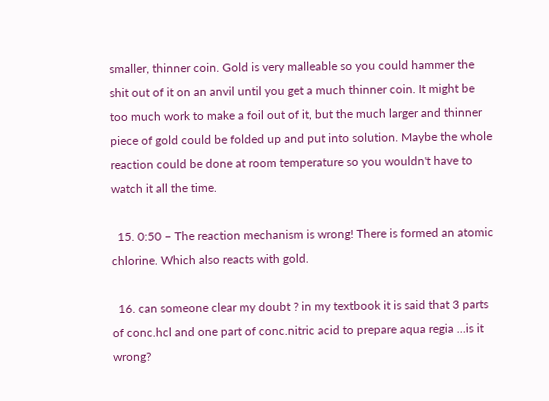smaller, thinner coin. Gold is very malleable so you could hammer the shit out of it on an anvil until you get a much thinner coin. It might be too much work to make a foil out of it, but the much larger and thinner piece of gold could be folded up and put into solution. Maybe the whole reaction could be done at room temperature so you wouldn't have to watch it all the time.

  15. 0:50 – The reaction mechanism is wrong! There is formed an atomic chlorine. Which also reacts with gold.

  16. can someone clear my doubt ? in my textbook it is said that 3 parts of conc.hcl and one part of conc.nitric acid to prepare aqua regia …is it wrong?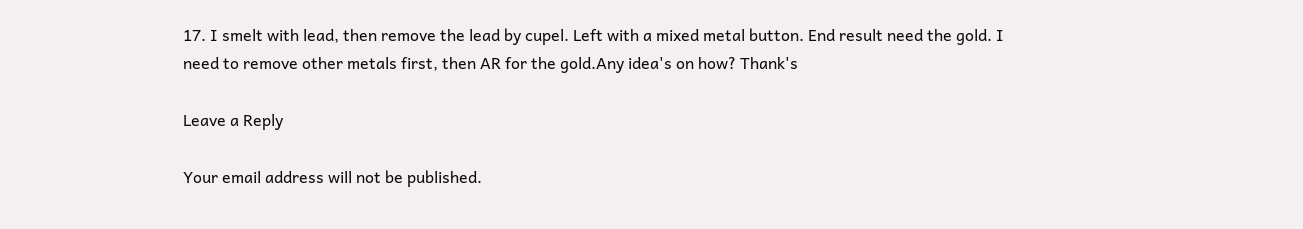17. I smelt with lead, then remove the lead by cupel. Left with a mixed metal button. End result need the gold. I need to remove other metals first, then AR for the gold.Any idea's on how? Thank's

Leave a Reply

Your email address will not be published.